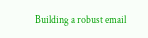Building a robust email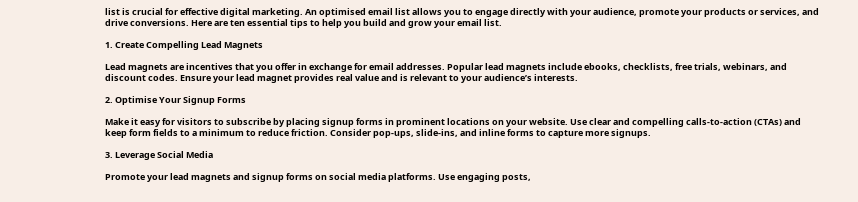list is crucial for effective digital marketing. An optimised email list allows you to engage directly with your audience, promote your products or services, and drive conversions. Here are ten essential tips to help you build and grow your email list.

1. Create Compelling Lead Magnets

Lead magnets are incentives that you offer in exchange for email addresses. Popular lead magnets include ebooks, checklists, free trials, webinars, and discount codes. Ensure your lead magnet provides real value and is relevant to your audience’s interests.

2. Optimise Your Signup Forms

Make it easy for visitors to subscribe by placing signup forms in prominent locations on your website. Use clear and compelling calls-to-action (CTAs) and keep form fields to a minimum to reduce friction. Consider pop-ups, slide-ins, and inline forms to capture more signups.

3. Leverage Social Media

Promote your lead magnets and signup forms on social media platforms. Use engaging posts,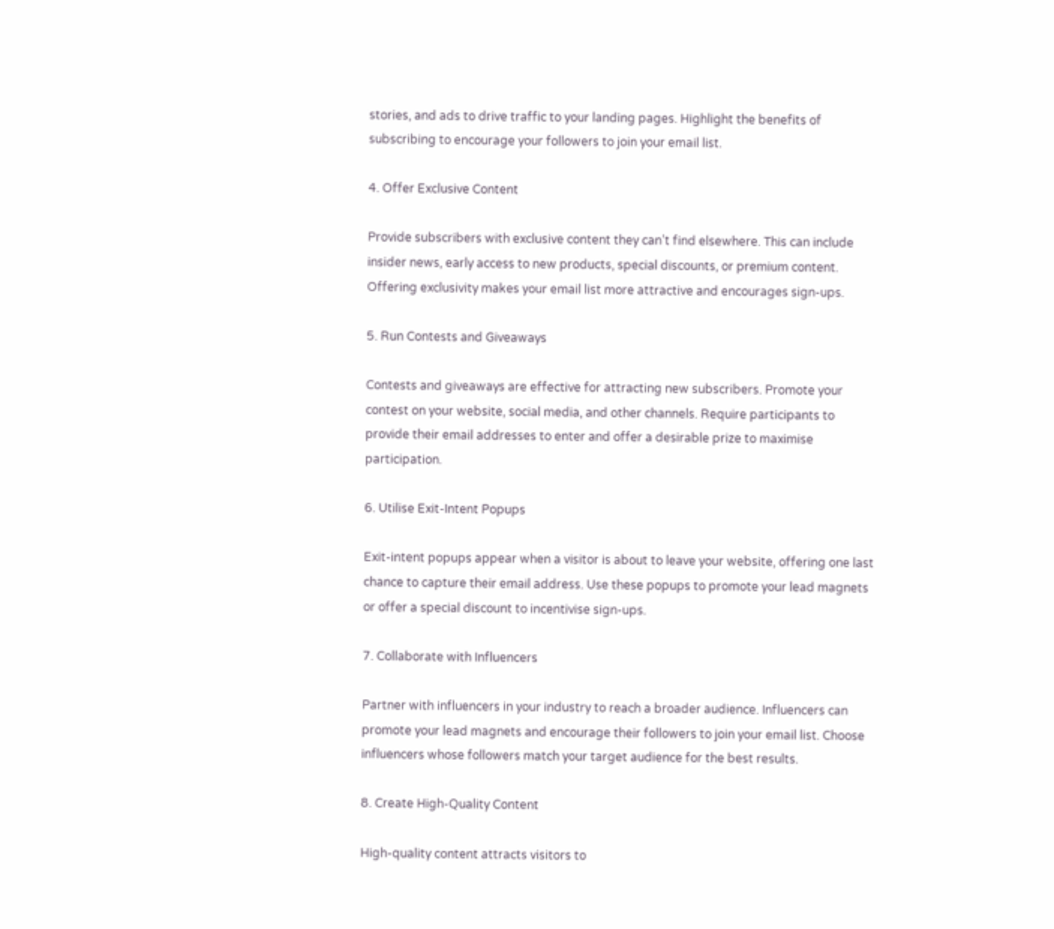stories, and ads to drive traffic to your landing pages. Highlight the benefits of subscribing to encourage your followers to join your email list.

4. Offer Exclusive Content

Provide subscribers with exclusive content they can’t find elsewhere. This can include insider news, early access to new products, special discounts, or premium content. Offering exclusivity makes your email list more attractive and encourages sign-ups.

5. Run Contests and Giveaways

Contests and giveaways are effective for attracting new subscribers. Promote your contest on your website, social media, and other channels. Require participants to provide their email addresses to enter and offer a desirable prize to maximise participation.

6. Utilise Exit-Intent Popups

Exit-intent popups appear when a visitor is about to leave your website, offering one last chance to capture their email address. Use these popups to promote your lead magnets or offer a special discount to incentivise sign-ups.

7. Collaborate with Influencers

Partner with influencers in your industry to reach a broader audience. Influencers can promote your lead magnets and encourage their followers to join your email list. Choose influencers whose followers match your target audience for the best results.

8. Create High-Quality Content

High-quality content attracts visitors to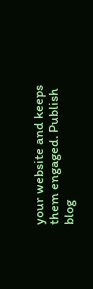your website and keeps them engaged. Publish blog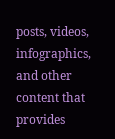posts, videos, infographics, and other content that provides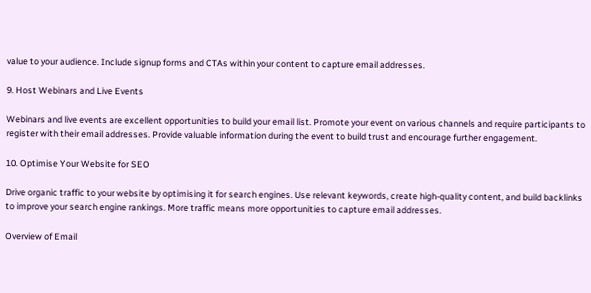value to your audience. Include signup forms and CTAs within your content to capture email addresses.

9. Host Webinars and Live Events

Webinars and live events are excellent opportunities to build your email list. Promote your event on various channels and require participants to register with their email addresses. Provide valuable information during the event to build trust and encourage further engagement.

10. Optimise Your Website for SEO

Drive organic traffic to your website by optimising it for search engines. Use relevant keywords, create high-quality content, and build backlinks to improve your search engine rankings. More traffic means more opportunities to capture email addresses.

Overview of Email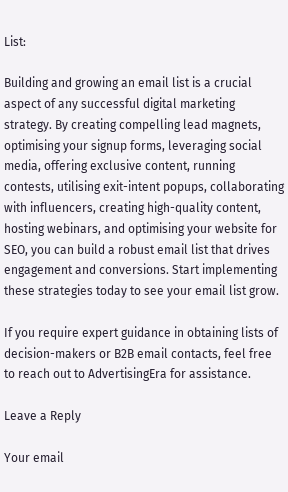List:

Building and growing an email list is a crucial aspect of any successful digital marketing strategy. By creating compelling lead magnets, optimising your signup forms, leveraging social media, offering exclusive content, running contests, utilising exit-intent popups, collaborating with influencers, creating high-quality content, hosting webinars, and optimising your website for SEO, you can build a robust email list that drives engagement and conversions. Start implementing these strategies today to see your email list grow.

If you require expert guidance in obtaining lists of decision-makers or B2B email contacts, feel free to reach out to AdvertisingEra for assistance.

Leave a Reply

Your email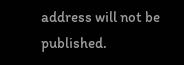address will not be published.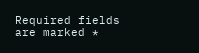Required fields are marked *